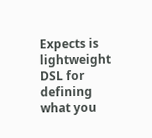Expects is lightweight DSL for defining what you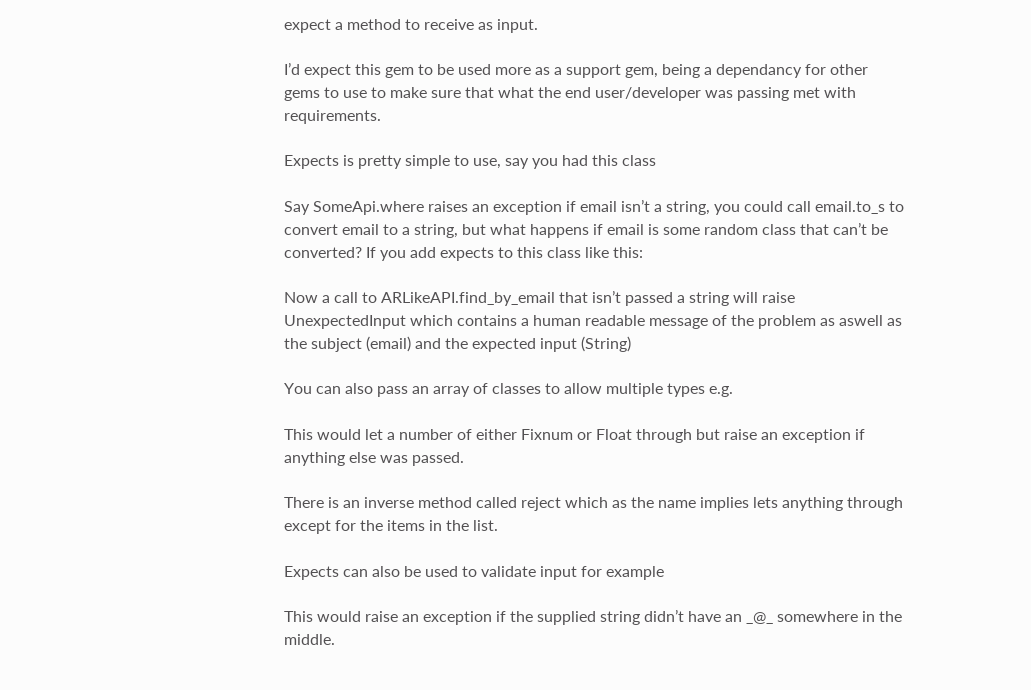expect a method to receive as input.

I’d expect this gem to be used more as a support gem, being a dependancy for other gems to use to make sure that what the end user/developer was passing met with requirements.

Expects is pretty simple to use, say you had this class

Say SomeApi.where raises an exception if email isn’t a string, you could call email.to_s to convert email to a string, but what happens if email is some random class that can’t be converted? If you add expects to this class like this:

Now a call to ARLikeAPI.find_by_email that isn’t passed a string will raise UnexpectedInput which contains a human readable message of the problem as aswell as the subject (email) and the expected input (String)

You can also pass an array of classes to allow multiple types e.g.

This would let a number of either Fixnum or Float through but raise an exception if anything else was passed.

There is an inverse method called reject which as the name implies lets anything through except for the items in the list.

Expects can also be used to validate input for example

This would raise an exception if the supplied string didn’t have an _@_ somewhere in the middle.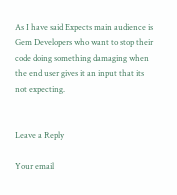As I have said Expects main audience is Gem Developers who want to stop their code doing something damaging when the end user gives it an input that its not expecting.


Leave a Reply

Your email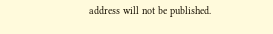address will not be published.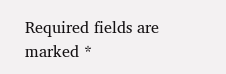Required fields are marked *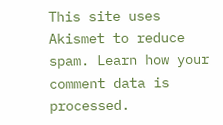This site uses Akismet to reduce spam. Learn how your comment data is processed.